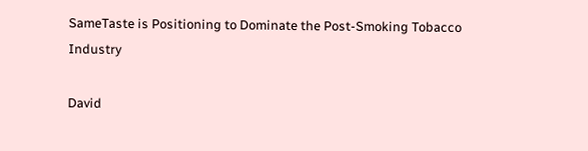SameTaste is Positioning to Dominate the Post-Smoking Tobacco Industry

David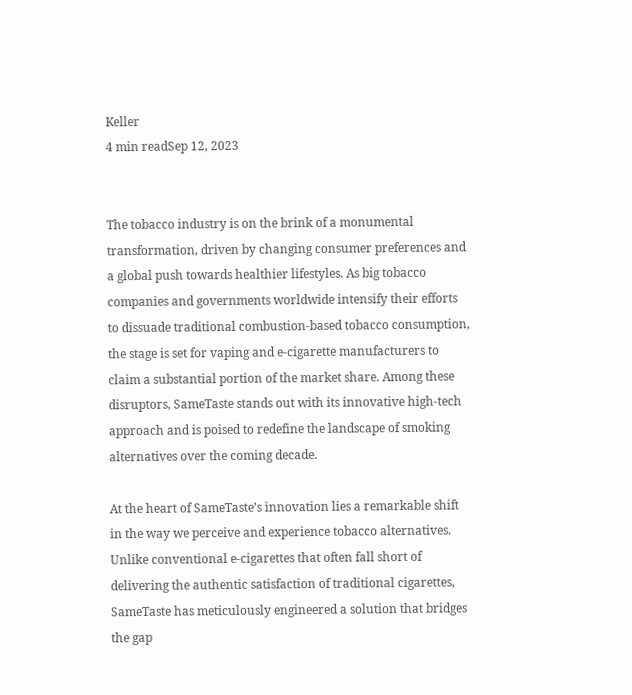Keller
4 min readSep 12, 2023


The tobacco industry is on the brink of a monumental transformation, driven by changing consumer preferences and a global push towards healthier lifestyles. As big tobacco companies and governments worldwide intensify their efforts to dissuade traditional combustion-based tobacco consumption, the stage is set for vaping and e-cigarette manufacturers to claim a substantial portion of the market share. Among these disruptors, SameTaste stands out with its innovative high-tech approach and is poised to redefine the landscape of smoking alternatives over the coming decade.

At the heart of SameTaste’s innovation lies a remarkable shift in the way we perceive and experience tobacco alternatives. Unlike conventional e-cigarettes that often fall short of delivering the authentic satisfaction of traditional cigarettes, SameTaste has meticulously engineered a solution that bridges the gap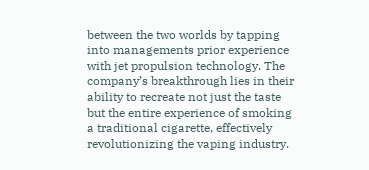between the two worlds by tapping into managements prior experience with jet propulsion technology. The company’s breakthrough lies in their ability to recreate not just the taste but the entire experience of smoking a traditional cigarette, effectively revolutionizing the vaping industry.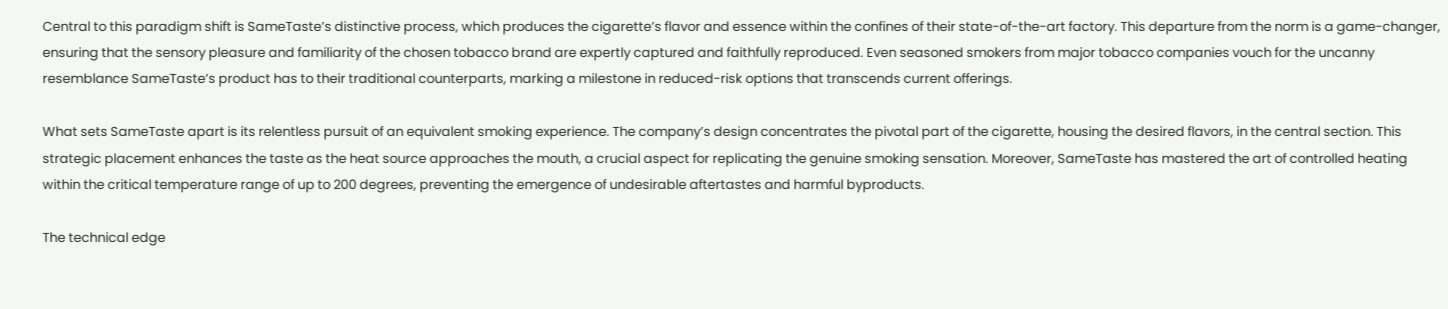Central to this paradigm shift is SameTaste’s distinctive process, which produces the cigarette’s flavor and essence within the confines of their state-of-the-art factory. This departure from the norm is a game-changer, ensuring that the sensory pleasure and familiarity of the chosen tobacco brand are expertly captured and faithfully reproduced. Even seasoned smokers from major tobacco companies vouch for the uncanny resemblance SameTaste’s product has to their traditional counterparts, marking a milestone in reduced-risk options that transcends current offerings.

What sets SameTaste apart is its relentless pursuit of an equivalent smoking experience. The company’s design concentrates the pivotal part of the cigarette, housing the desired flavors, in the central section. This strategic placement enhances the taste as the heat source approaches the mouth, a crucial aspect for replicating the genuine smoking sensation. Moreover, SameTaste has mastered the art of controlled heating within the critical temperature range of up to 200 degrees, preventing the emergence of undesirable aftertastes and harmful byproducts.

The technical edge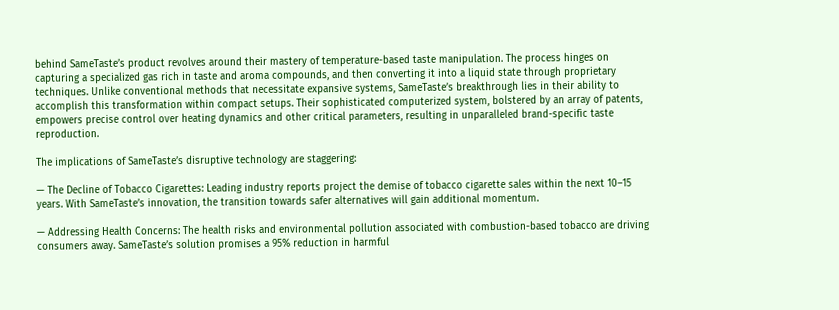behind SameTaste’s product revolves around their mastery of temperature-based taste manipulation. The process hinges on capturing a specialized gas rich in taste and aroma compounds, and then converting it into a liquid state through proprietary techniques. Unlike conventional methods that necessitate expansive systems, SameTaste’s breakthrough lies in their ability to accomplish this transformation within compact setups. Their sophisticated computerized system, bolstered by an array of patents, empowers precise control over heating dynamics and other critical parameters, resulting in unparalleled brand-specific taste reproduction.

The implications of SameTaste’s disruptive technology are staggering:

— The Decline of Tobacco Cigarettes: Leading industry reports project the demise of tobacco cigarette sales within the next 10–15 years. With SameTaste’s innovation, the transition towards safer alternatives will gain additional momentum.

— Addressing Health Concerns: The health risks and environmental pollution associated with combustion-based tobacco are driving consumers away. SameTaste’s solution promises a 95% reduction in harmful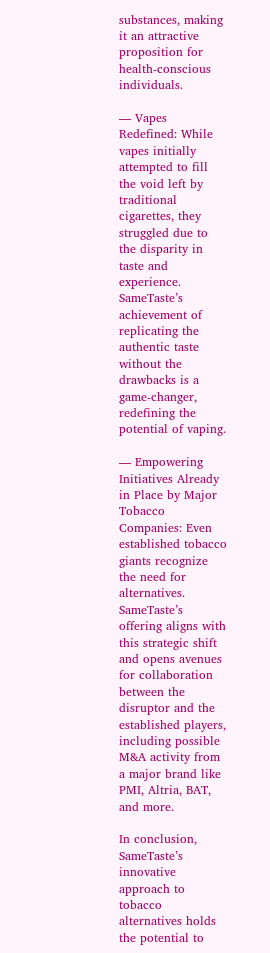substances, making it an attractive proposition for health-conscious individuals.

— Vapes Redefined: While vapes initially attempted to fill the void left by traditional cigarettes, they struggled due to the disparity in taste and experience. SameTaste’s achievement of replicating the authentic taste without the drawbacks is a game-changer, redefining the potential of vaping.

— Empowering Initiatives Already in Place by Major Tobacco Companies: Even established tobacco giants recognize the need for alternatives. SameTaste’s offering aligns with this strategic shift and opens avenues for collaboration between the disruptor and the established players, including possible M&A activity from a major brand like PMI, Altria, BAT, and more.

In conclusion, SameTaste’s innovative approach to tobacco alternatives holds the potential to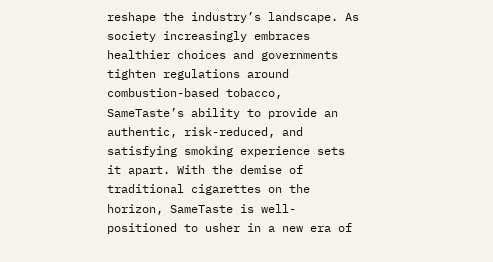reshape the industry’s landscape. As society increasingly embraces healthier choices and governments tighten regulations around combustion-based tobacco, SameTaste’s ability to provide an authentic, risk-reduced, and satisfying smoking experience sets it apart. With the demise of traditional cigarettes on the horizon, SameTaste is well-positioned to usher in a new era of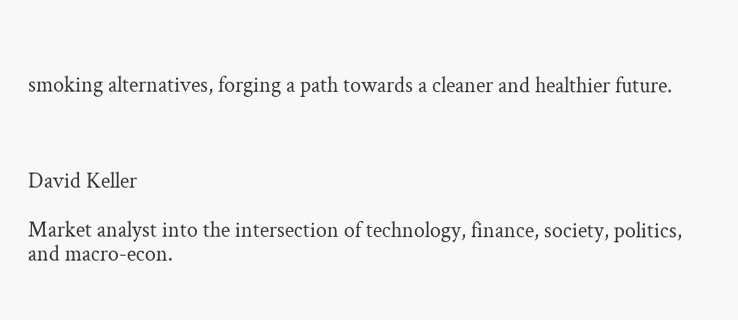smoking alternatives, forging a path towards a cleaner and healthier future.



David Keller

Market analyst into the intersection of technology, finance, society, politics, and macro-econ.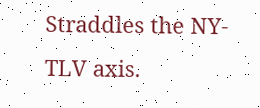Straddles the NY-TLV axis.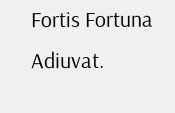Fortis Fortuna Adiuvat.